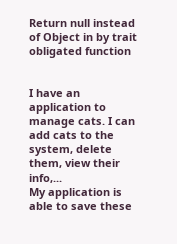Return null instead of Object in by trait obligated function


I have an application to manage cats. I can add cats to the system, delete them, view their info,...
My application is able to save these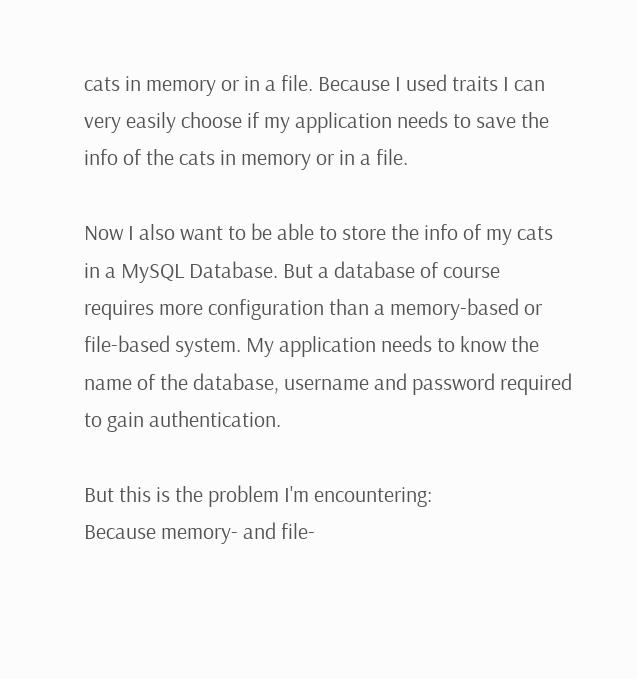cats in memory or in a file. Because I used traits I can very easily choose if my application needs to save the info of the cats in memory or in a file.

Now I also want to be able to store the info of my cats in a MySQL Database. But a database of course requires more configuration than a memory-based or file-based system. My application needs to know the name of the database, username and password required to gain authentication.

But this is the problem I'm encountering:
Because memory- and file-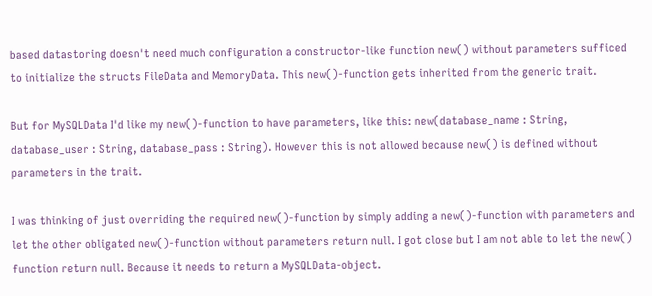based datastoring doesn't need much configuration a constructor-like function new() without parameters sufficed to initialize the structs FileData and MemoryData. This new()-function gets inherited from the generic trait.

But for MySQLData I'd like my new()-function to have parameters, like this: new(database_name : String, database_user : String, database_pass : String). However this is not allowed because new() is defined without parameters in the trait.

I was thinking of just overriding the required new()-function by simply adding a new()-function with parameters and let the other obligated new()-function without parameters return null. I got close but I am not able to let the new() function return null. Because it needs to return a MySQLData-object.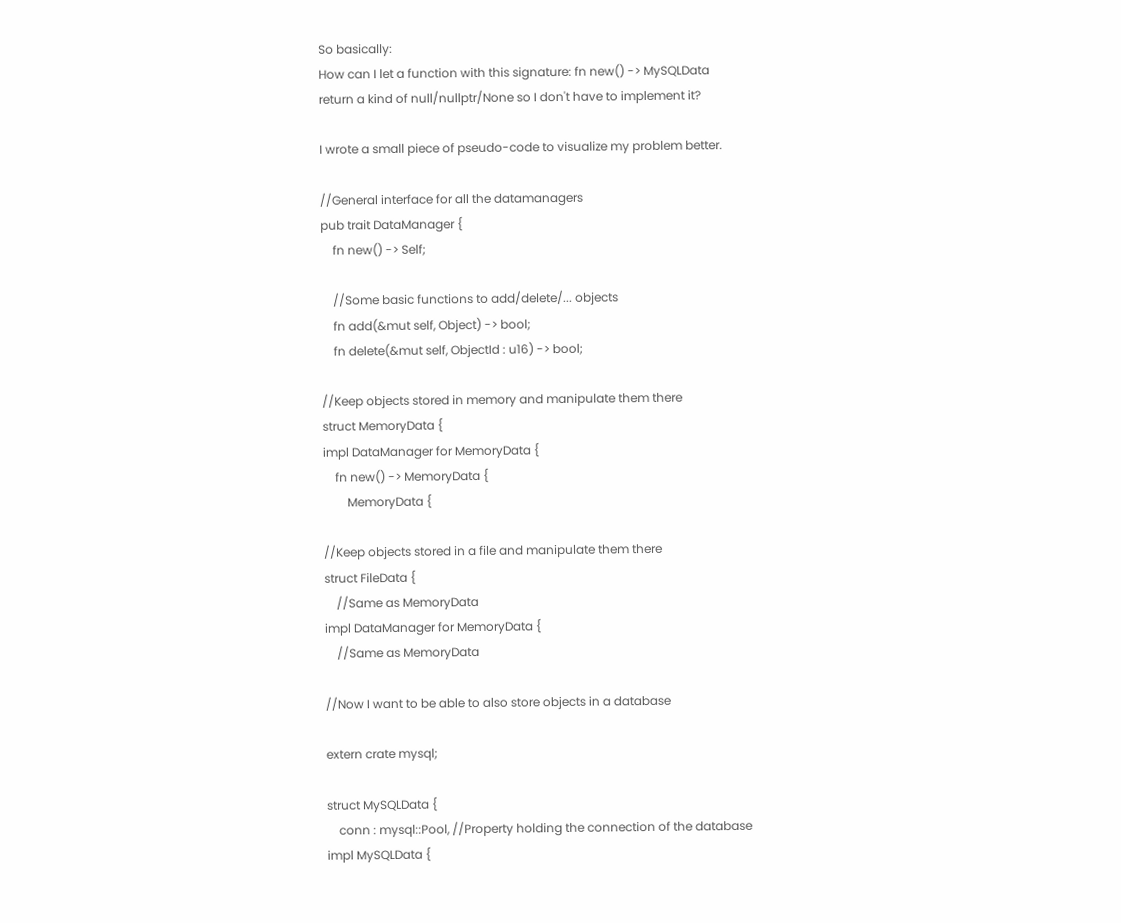So basically:
How can I let a function with this signature: fn new() -> MySQLData
return a kind of null/nullptr/None so I don't have to implement it?

I wrote a small piece of pseudo-code to visualize my problem better.

//General interface for all the datamanagers
pub trait DataManager {
    fn new() -> Self;

    //Some basic functions to add/delete/... objects
    fn add(&mut self, Object) -> bool;
    fn delete(&mut self, ObjectId : u16) -> bool;

//Keep objects stored in memory and manipulate them there
struct MemoryData {
impl DataManager for MemoryData {
    fn new() -> MemoryData {
        MemoryData {

//Keep objects stored in a file and manipulate them there
struct FileData {
    //Same as MemoryData
impl DataManager for MemoryData {
    //Same as MemoryData

//Now I want to be able to also store objects in a database

extern crate mysql;

struct MySQLData {
    conn : mysql::Pool, //Property holding the connection of the database
impl MySQLData {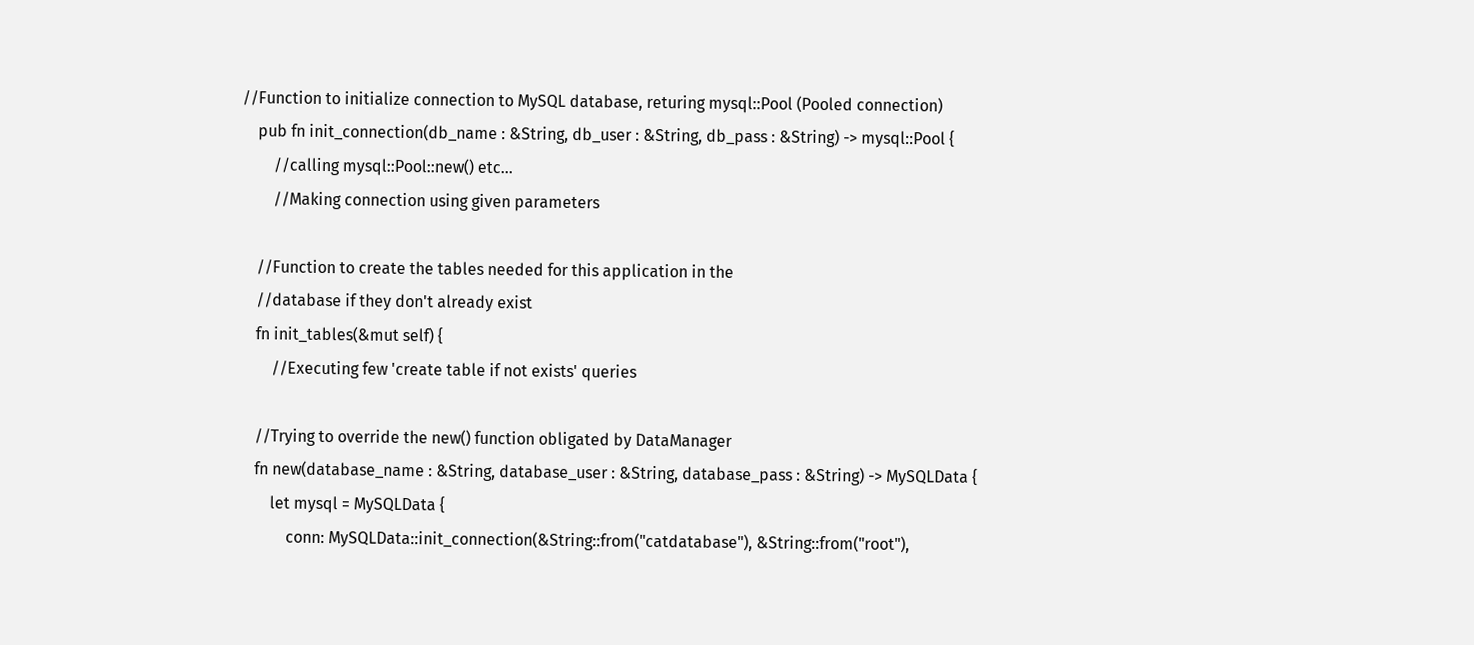//Function to initialize connection to MySQL database, returing mysql::Pool (Pooled connection)
    pub fn init_connection(db_name : &String, db_user : &String, db_pass : &String) -> mysql::Pool {
        //calling mysql::Pool::new() etc...
        //Making connection using given parameters

    //Function to create the tables needed for this application in the
    //database if they don't already exist
    fn init_tables(&mut self) {
        //Executing few 'create table if not exists' queries

    //Trying to override the new() function obligated by DataManager
    fn new(database_name : &String, database_user : &String, database_pass : &String) -> MySQLData {
        let mysql = MySQLData {
            conn: MySQLData::init_connection(&String::from("catdatabase"), &String::from("root"),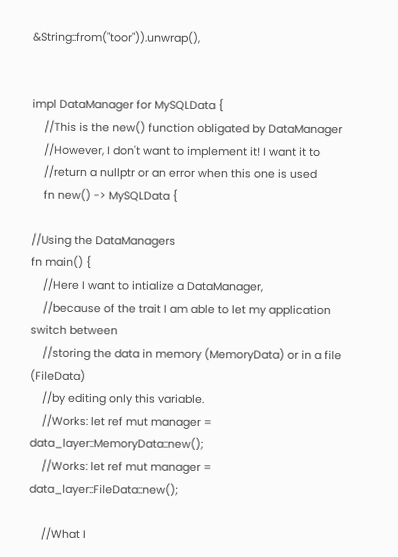&String::from("toor")).unwrap(),


impl DataManager for MySQLData {
    //This is the new() function obligated by DataManager
    //However, I don't want to implement it! I want it to
    //return a nullptr or an error when this one is used
    fn new() -> MySQLData {

//Using the DataManagers
fn main() {
    //Here I want to intialize a DataManager,
    //because of the trait I am able to let my application switch between
    //storing the data in memory (MemoryData) or in a file (FileData)
    //by editing only this variable.
    //Works: let ref mut manager = data_layer::MemoryData::new();
    //Works: let ref mut manager = data_layer::FileData::new();

    //What I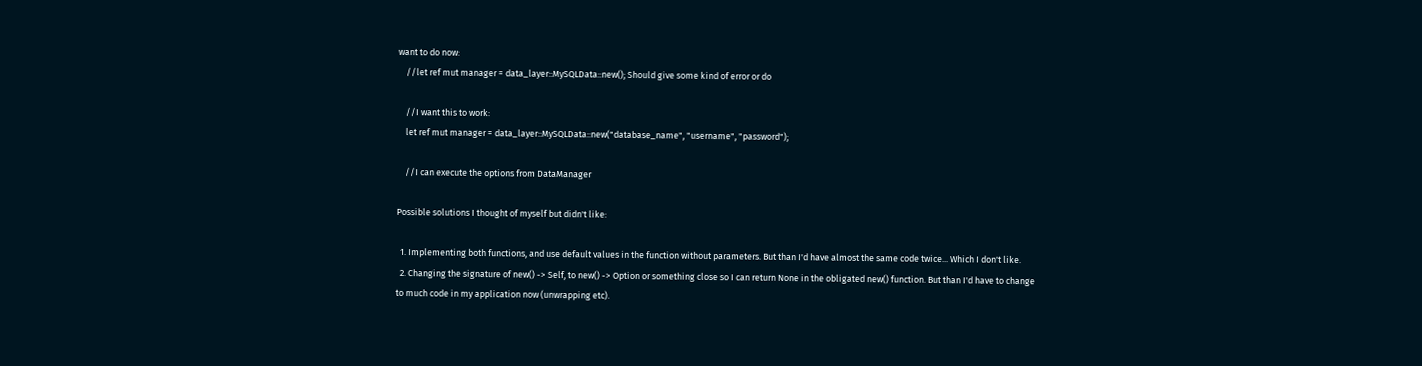want to do now:
    //let ref mut manager = data_layer::MySQLData::new(); Should give some kind of error or do

    //I want this to work:
    let ref mut manager = data_layer::MySQLData::new("database_name", "username", "password");

    //I can execute the options from DataManager

Possible solutions I thought of myself but didn't like:

  1. Implementing both functions, and use default values in the function without parameters. But than I'd have almost the same code twice... Which I don't like.
  2. Changing the signature of new() -> Self, to new() -> Option or something close so I can return None in the obligated new() function. But than I'd have to change to much code in my application now (unwrapping etc).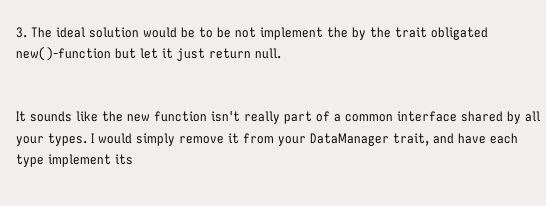3. The ideal solution would be to be not implement the by the trait obligated new()-function but let it just return null.


It sounds like the new function isn't really part of a common interface shared by all your types. I would simply remove it from your DataManager trait, and have each type implement its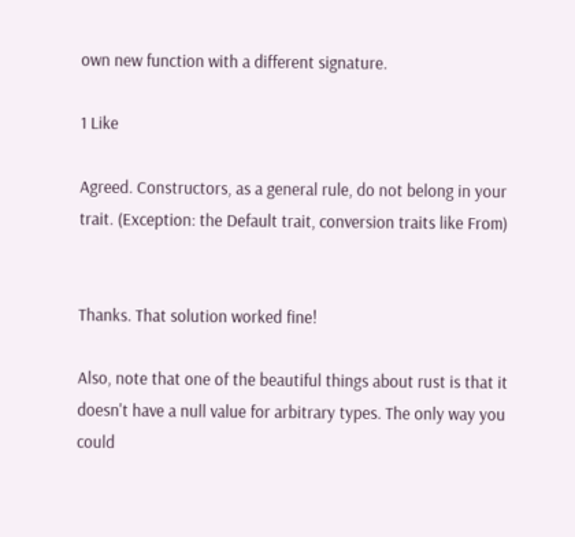own new function with a different signature.

1 Like

Agreed. Constructors, as a general rule, do not belong in your trait. (Exception: the Default trait, conversion traits like From)


Thanks. That solution worked fine!

Also, note that one of the beautiful things about rust is that it doesn't have a null value for arbitrary types. The only way you could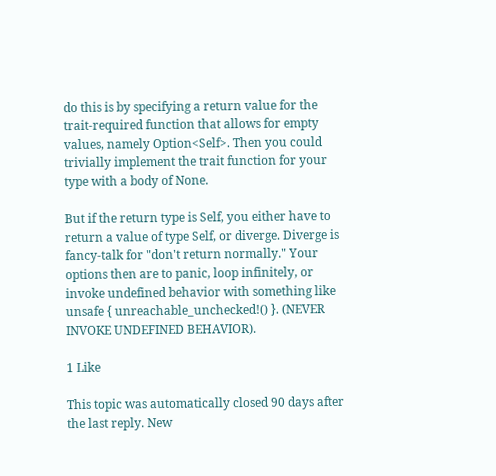do this is by specifying a return value for the trait-required function that allows for empty values, namely Option<Self>. Then you could trivially implement the trait function for your type with a body of None.

But if the return type is Self, you either have to return a value of type Self, or diverge. Diverge is fancy-talk for "don't return normally." Your options then are to panic, loop infinitely, or invoke undefined behavior with something like unsafe { unreachable_unchecked!() }. (NEVER INVOKE UNDEFINED BEHAVIOR).

1 Like

This topic was automatically closed 90 days after the last reply. New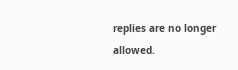replies are no longer allowed.